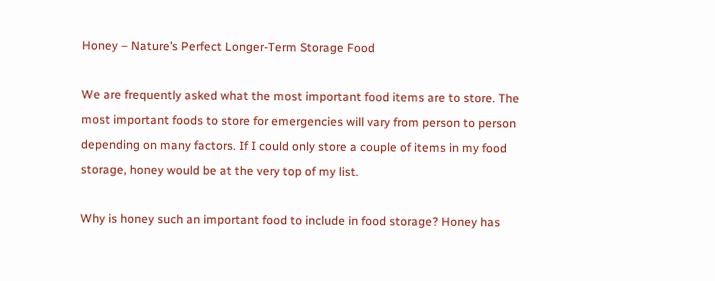Honey – Nature’s Perfect Longer-Term Storage Food

We are frequently asked what the most important food items are to store. The most important foods to store for emergencies will vary from person to person depending on many factors. If I could only store a couple of items in my food storage, honey would be at the very top of my list.

Why is honey such an important food to include in food storage? Honey has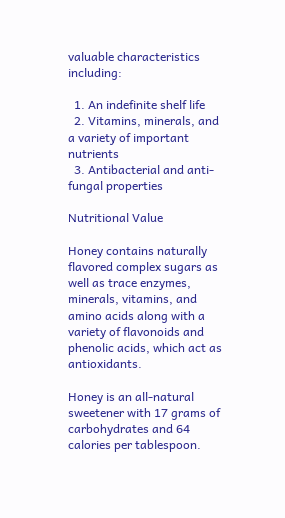valuable characteristics including:

  1. An indefinite shelf life
  2. Vitamins, minerals, and a variety of important nutrients
  3. Antibacterial and anti-fungal properties

Nutritional Value

Honey contains naturally flavored complex sugars as well as trace enzymes, minerals, vitamins, and amino acids along with a variety of flavonoids and phenolic acids, which act as antioxidants.

Honey is an all-natural sweetener with 17 grams of carbohydrates and 64 calories per tablespoon.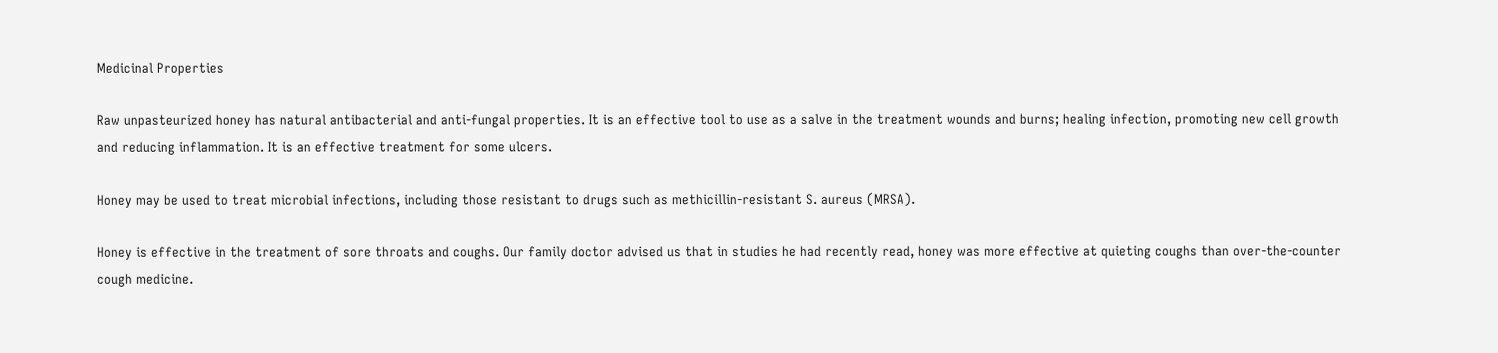Medicinal Properties

Raw unpasteurized honey has natural antibacterial and anti-fungal properties. It is an effective tool to use as a salve in the treatment wounds and burns; healing infection, promoting new cell growth and reducing inflammation. It is an effective treatment for some ulcers.

Honey may be used to treat microbial infections, including those resistant to drugs such as methicillin-resistant S. aureus (MRSA).

Honey is effective in the treatment of sore throats and coughs. Our family doctor advised us that in studies he had recently read, honey was more effective at quieting coughs than over-the-counter cough medicine.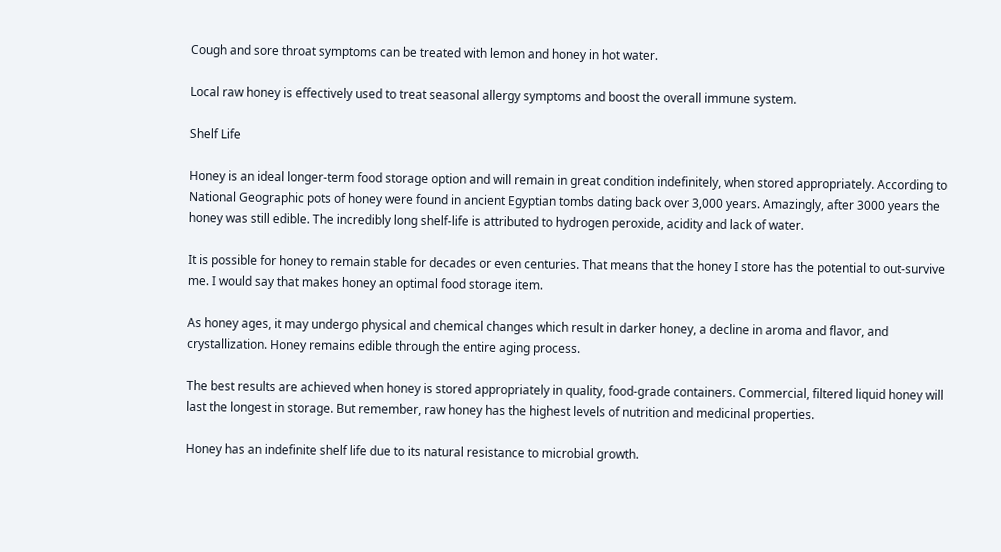Cough and sore throat symptoms can be treated with lemon and honey in hot water.

Local raw honey is effectively used to treat seasonal allergy symptoms and boost the overall immune system.

Shelf Life

Honey is an ideal longer-term food storage option and will remain in great condition indefinitely, when stored appropriately. According to National Geographic pots of honey were found in ancient Egyptian tombs dating back over 3,000 years. Amazingly, after 3000 years the honey was still edible. The incredibly long shelf-life is attributed to hydrogen peroxide, acidity and lack of water.

It is possible for honey to remain stable for decades or even centuries. That means that the honey I store has the potential to out-survive me. I would say that makes honey an optimal food storage item.

As honey ages, it may undergo physical and chemical changes which result in darker honey, a decline in aroma and flavor, and crystallization. Honey remains edible through the entire aging process.

The best results are achieved when honey is stored appropriately in quality, food-grade containers. Commercial, filtered liquid honey will last the longest in storage. But remember, raw honey has the highest levels of nutrition and medicinal properties.

Honey has an indefinite shelf life due to its natural resistance to microbial growth.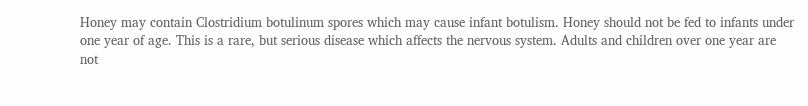Honey may contain Clostridium botulinum spores which may cause infant botulism. Honey should not be fed to infants under one year of age. This is a rare, but serious disease which affects the nervous system. Adults and children over one year are not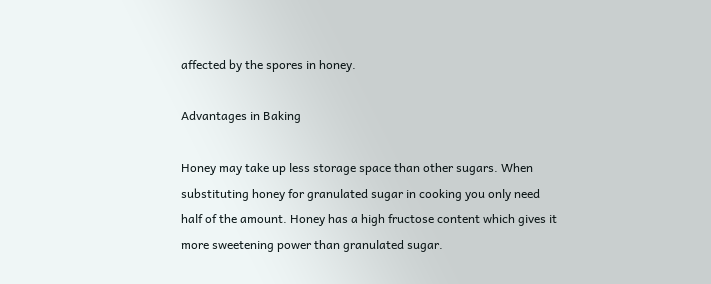affected by the spores in honey.

Advantages in Baking

Honey may take up less storage space than other sugars. When substituting honey for granulated sugar in cooking you only need half of the amount. Honey has a high fructose content which gives it more sweetening power than granulated sugar.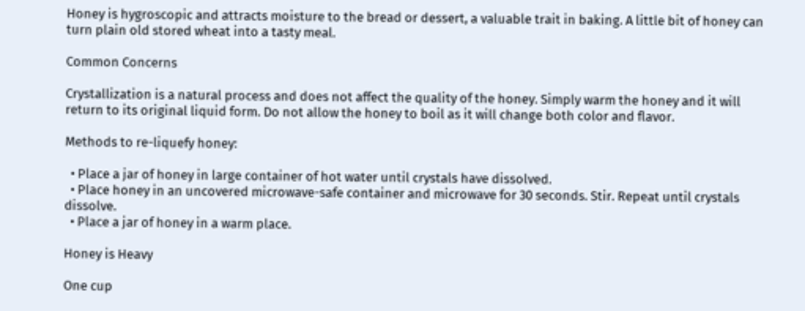Honey is hygroscopic and attracts moisture to the bread or dessert, a valuable trait in baking. A little bit of honey can turn plain old stored wheat into a tasty meal.

Common Concerns

Crystallization is a natural process and does not affect the quality of the honey. Simply warm the honey and it will return to its original liquid form. Do not allow the honey to boil as it will change both color and flavor.

Methods to re-liquefy honey:

  • Place a jar of honey in large container of hot water until crystals have dissolved.
  • Place honey in an uncovered microwave-safe container and microwave for 30 seconds. Stir. Repeat until crystals dissolve.
  • Place a jar of honey in a warm place.

Honey is Heavy

One cup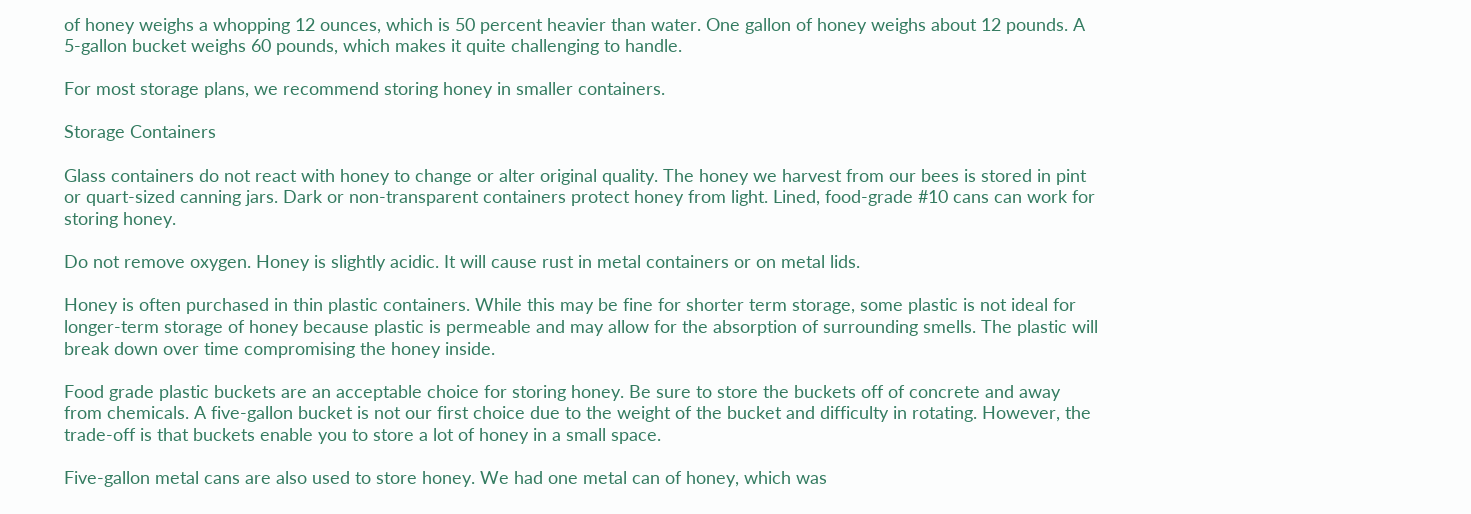of honey weighs a whopping 12 ounces, which is 50 percent heavier than water. One gallon of honey weighs about 12 pounds. A 5-gallon bucket weighs 60 pounds, which makes it quite challenging to handle.

For most storage plans, we recommend storing honey in smaller containers.

Storage Containers

Glass containers do not react with honey to change or alter original quality. The honey we harvest from our bees is stored in pint or quart-sized canning jars. Dark or non-transparent containers protect honey from light. Lined, food-grade #10 cans can work for storing honey.

Do not remove oxygen. Honey is slightly acidic. It will cause rust in metal containers or on metal lids.

Honey is often purchased in thin plastic containers. While this may be fine for shorter term storage, some plastic is not ideal for longer-term storage of honey because plastic is permeable and may allow for the absorption of surrounding smells. The plastic will break down over time compromising the honey inside.

Food grade plastic buckets are an acceptable choice for storing honey. Be sure to store the buckets off of concrete and away from chemicals. A five-gallon bucket is not our first choice due to the weight of the bucket and difficulty in rotating. However, the trade-off is that buckets enable you to store a lot of honey in a small space.

Five-gallon metal cans are also used to store honey. We had one metal can of honey, which was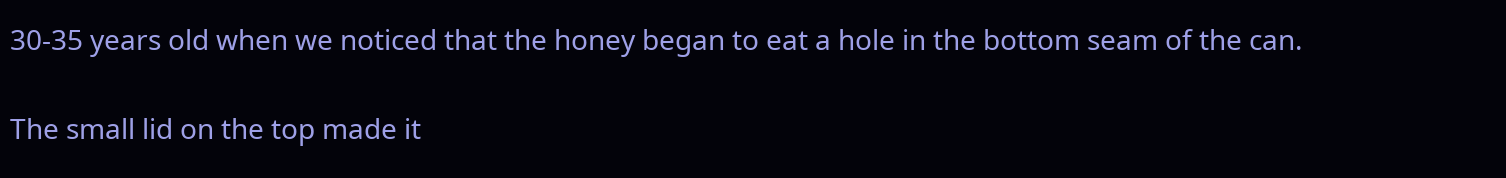30-35 years old when we noticed that the honey began to eat a hole in the bottom seam of the can.

The small lid on the top made it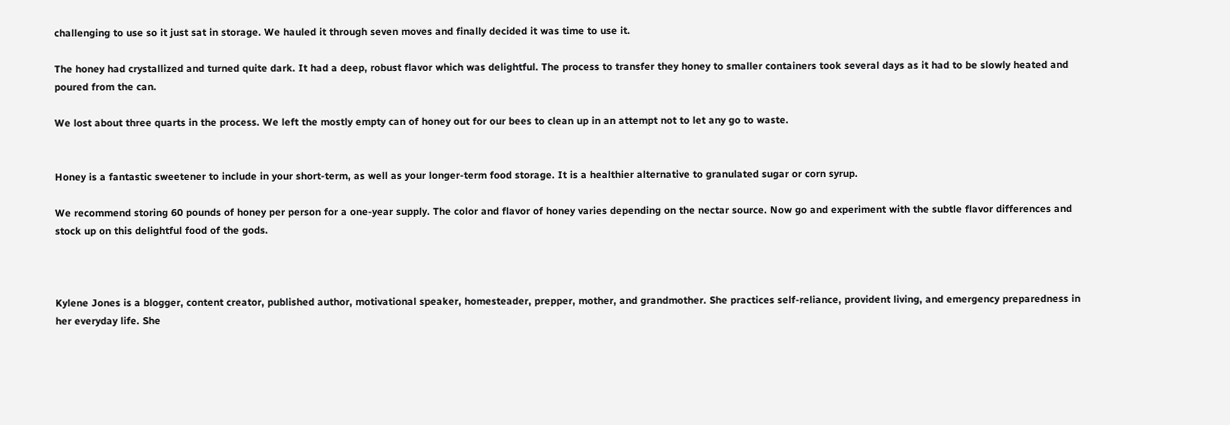challenging to use so it just sat in storage. We hauled it through seven moves and finally decided it was time to use it.

The honey had crystallized and turned quite dark. It had a deep, robust flavor which was delightful. The process to transfer they honey to smaller containers took several days as it had to be slowly heated and poured from the can.

We lost about three quarts in the process. We left the mostly empty can of honey out for our bees to clean up in an attempt not to let any go to waste.


Honey is a fantastic sweetener to include in your short-term, as well as your longer-term food storage. It is a healthier alternative to granulated sugar or corn syrup.

We recommend storing 60 pounds of honey per person for a one-year supply. The color and flavor of honey varies depending on the nectar source. Now go and experiment with the subtle flavor differences and stock up on this delightful food of the gods.



Kylene Jones is a blogger, content creator, published author, motivational speaker, homesteader, prepper, mother, and grandmother. She practices self-reliance, provident living, and emergency preparedness in her everyday life. She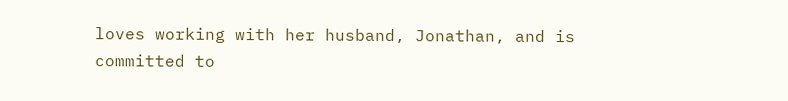loves working with her husband, Jonathan, and is committed to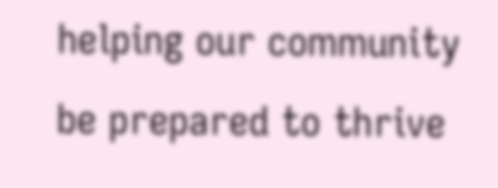helping our community be prepared to thrive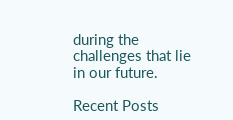during the challenges that lie in our future.

Recent Posts